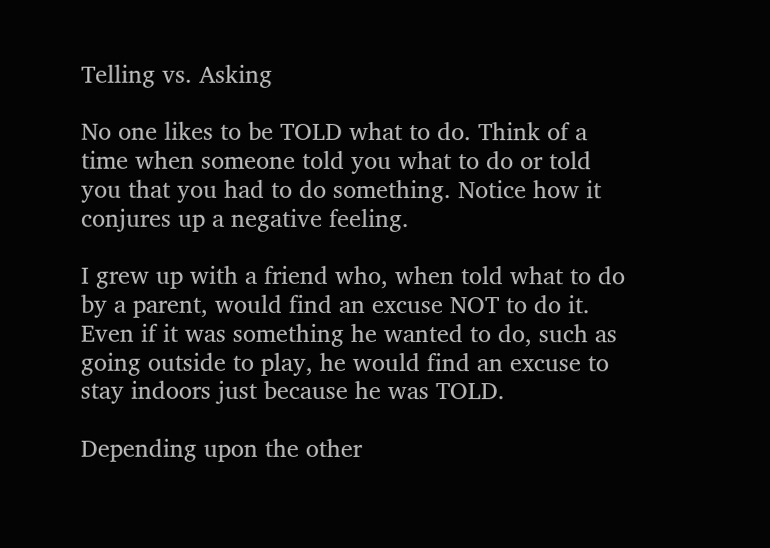Telling vs. Asking

No one likes to be TOLD what to do. Think of a time when someone told you what to do or told you that you had to do something. Notice how it conjures up a negative feeling.

I grew up with a friend who, when told what to do by a parent, would find an excuse NOT to do it. Even if it was something he wanted to do, such as going outside to play, he would find an excuse to stay indoors just because he was TOLD.

Depending upon the other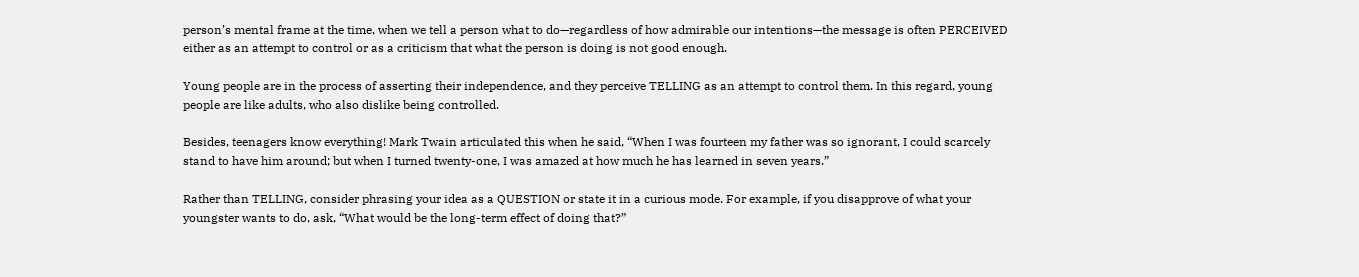person’s mental frame at the time, when we tell a person what to do—regardless of how admirable our intentions—the message is often PERCEIVED either as an attempt to control or as a criticism that what the person is doing is not good enough.

Young people are in the process of asserting their independence, and they perceive TELLING as an attempt to control them. In this regard, young people are like adults, who also dislike being controlled.

Besides, teenagers know everything! Mark Twain articulated this when he said, “When I was fourteen my father was so ignorant, I could scarcely stand to have him around; but when I turned twenty-one, I was amazed at how much he has learned in seven years.”

Rather than TELLING, consider phrasing your idea as a QUESTION or state it in a curious mode. For example, if you disapprove of what your youngster wants to do, ask, “What would be the long-term effect of doing that?”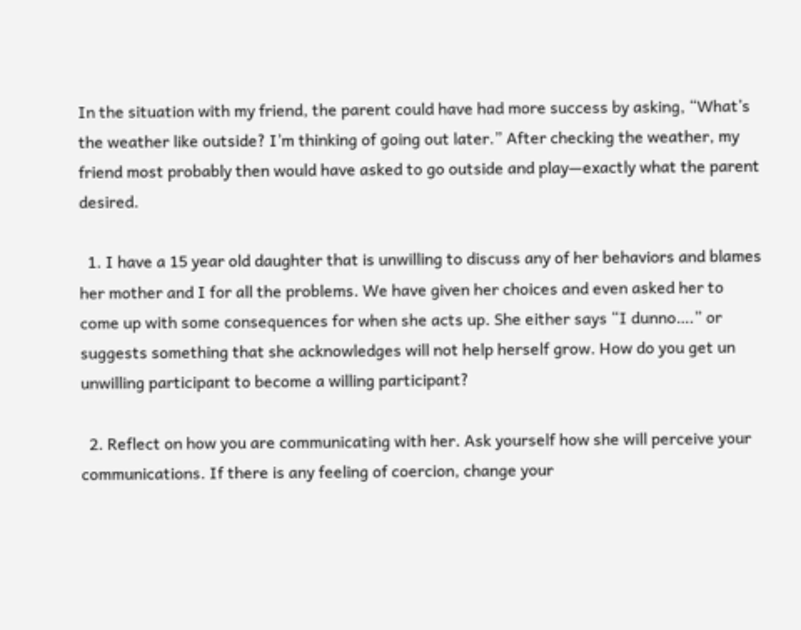In the situation with my friend, the parent could have had more success by asking, “What’s the weather like outside? I’m thinking of going out later.” After checking the weather, my friend most probably then would have asked to go outside and play—exactly what the parent desired.

  1. I have a 15 year old daughter that is unwilling to discuss any of her behaviors and blames her mother and I for all the problems. We have given her choices and even asked her to come up with some consequences for when she acts up. She either says “I dunno….” or suggests something that she acknowledges will not help herself grow. How do you get un unwilling participant to become a willing participant?

  2. Reflect on how you are communicating with her. Ask yourself how she will perceive your communications. If there is any feeling of coercion, change your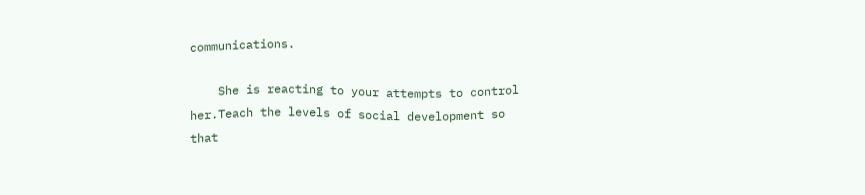communications.

    She is reacting to your attempts to control her.Teach the levels of social development so that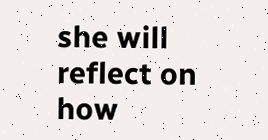she will reflect on how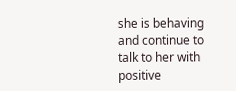she is behaving and continue to talk to her with positive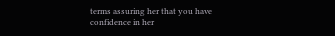terms assuring her that you have confidence in her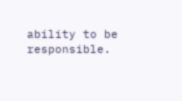ability to be responsible.